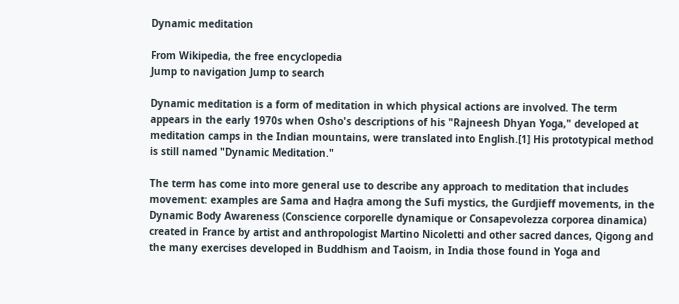Dynamic meditation

From Wikipedia, the free encyclopedia
Jump to navigation Jump to search

Dynamic meditation is a form of meditation in which physical actions are involved. The term appears in the early 1970s when Osho's descriptions of his "Rajneesh Dhyan Yoga," developed at meditation camps in the Indian mountains, were translated into English.[1] His prototypical method is still named "Dynamic Meditation."

The term has come into more general use to describe any approach to meditation that includes movement: examples are Sama and Haḍra among the Sufi mystics, the Gurdjieff movements, in the Dynamic Body Awareness (Conscience corporelle dynamique or Consapevolezza corporea dinamica) created in France by artist and anthropologist Martino Nicoletti and other sacred dances, Qigong and the many exercises developed in Buddhism and Taoism, in India those found in Yoga and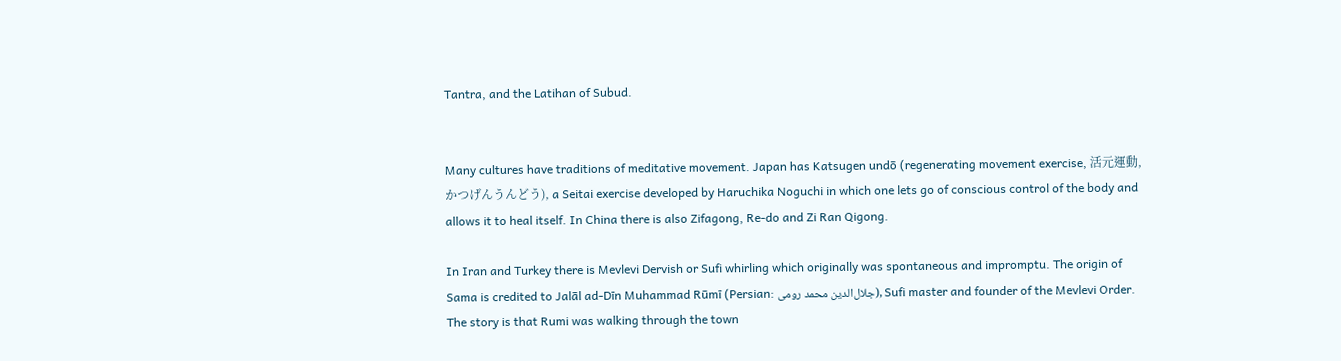Tantra, and the Latihan of Subud.


Many cultures have traditions of meditative movement. Japan has Katsugen undō (regenerating movement exercise, 活元運動, かつげんうんどう), a Seitai exercise developed by Haruchika Noguchi in which one lets go of conscious control of the body and allows it to heal itself. In China there is also Zifagong, Re-do and Zi Ran Qigong.

In Iran and Turkey there is Mevlevi Dervish or Sufi whirling which originally was spontaneous and impromptu. The origin of Sama is credited to Jalāl ad-Dīn Muhammad Rūmī (Persian: جلال‌الدین محمد رومی), Sufi master and founder of the Mevlevi Order. The story is that Rumi was walking through the town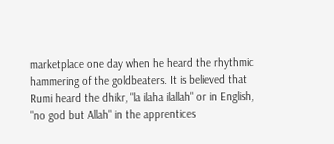marketplace one day when he heard the rhythmic hammering of the goldbeaters. It is believed that Rumi heard the dhikr, "la ilaha ilallah" or in English, "no god but Allah" in the apprentices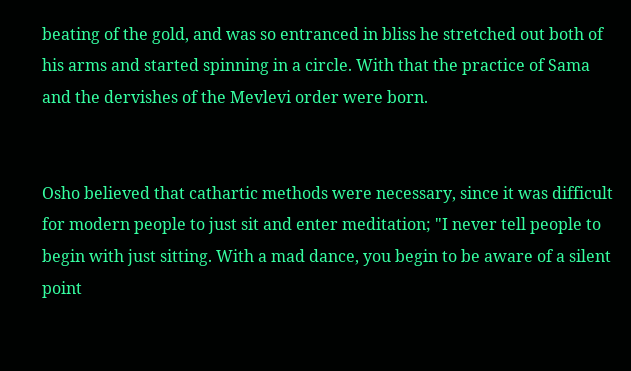beating of the gold, and was so entranced in bliss he stretched out both of his arms and started spinning in a circle. With that the practice of Sama and the dervishes of the Mevlevi order were born.


Osho believed that cathartic methods were necessary, since it was difficult for modern people to just sit and enter meditation; "I never tell people to begin with just sitting. With a mad dance, you begin to be aware of a silent point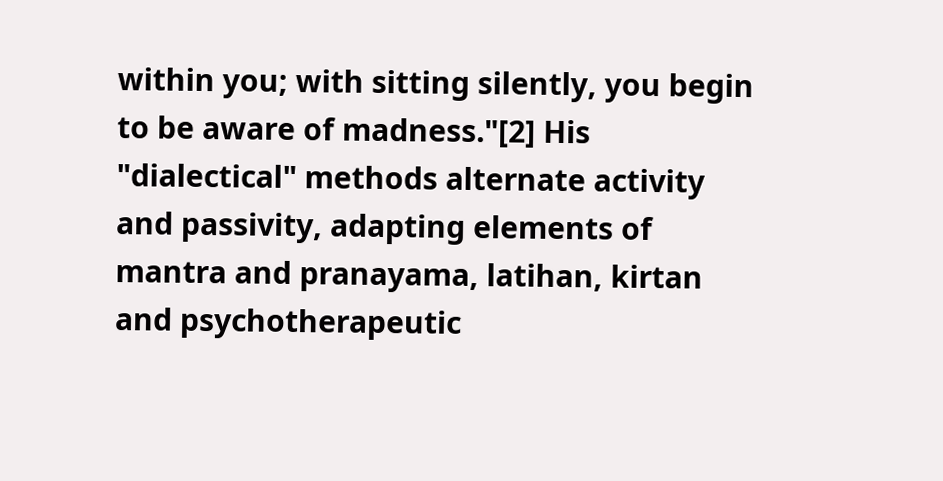within you; with sitting silently, you begin to be aware of madness."[2] His "dialectical" methods alternate activity and passivity, adapting elements of mantra and pranayama, latihan, kirtan and psychotherapeutic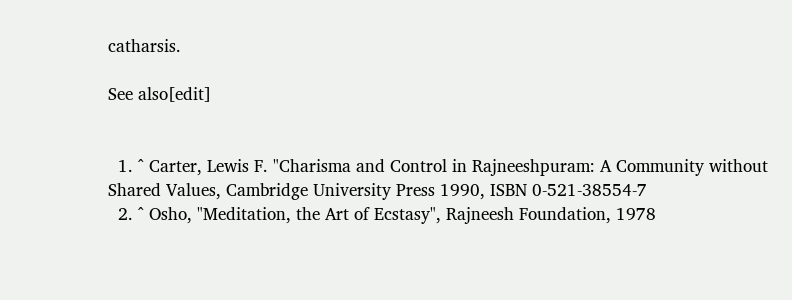catharsis.

See also[edit]


  1. ^ Carter, Lewis F. "Charisma and Control in Rajneeshpuram: A Community without Shared Values, Cambridge University Press 1990, ISBN 0-521-38554-7
  2. ^ Osho, "Meditation, the Art of Ecstasy", Rajneesh Foundation, 1978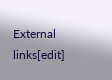External links[edit]